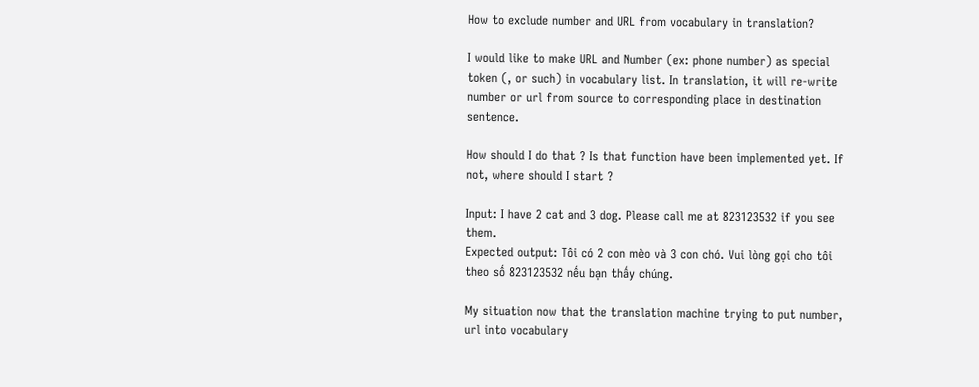How to exclude number and URL from vocabulary in translation?

I would like to make URL and Number (ex: phone number) as special token (, or such) in vocabulary list. In translation, it will re-write number or url from source to corresponding place in destination sentence.

How should I do that ? Is that function have been implemented yet. If not, where should I start ?

Input: I have 2 cat and 3 dog. Please call me at 823123532 if you see them.
Expected output: Tôi có 2 con mèo và 3 con chó. Vui lòng gọi cho tôi theo số 823123532 nếu bạn thấy chúng.

My situation now that the translation machine trying to put number, url into vocabulary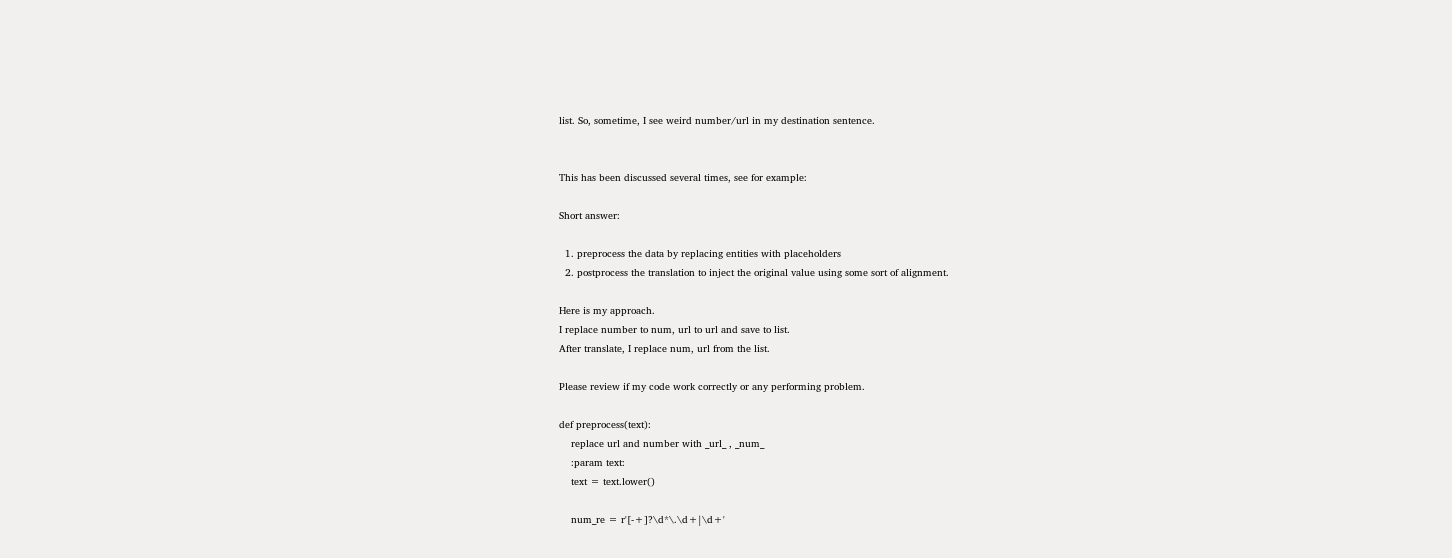list. So, sometime, I see weird number/url in my destination sentence.


This has been discussed several times, see for example:

Short answer:

  1. preprocess the data by replacing entities with placeholders
  2. postprocess the translation to inject the original value using some sort of alignment.

Here is my approach.
I replace number to num, url to url and save to list.
After translate, I replace num, url from the list.

Please review if my code work correctly or any performing problem.

def preprocess(text):
    replace url and number with _url_ , _num_
    :param text:
    text = text.lower()

    num_re = r'[-+]?\d*\.\d+|\d+'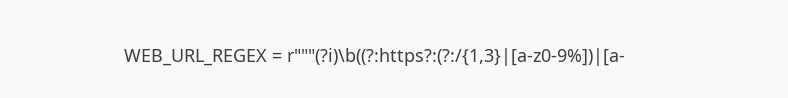WEB_URL_REGEX = r"""(?i)\b((?:https?:(?:/{1,3}|[a-z0-9%])|[a-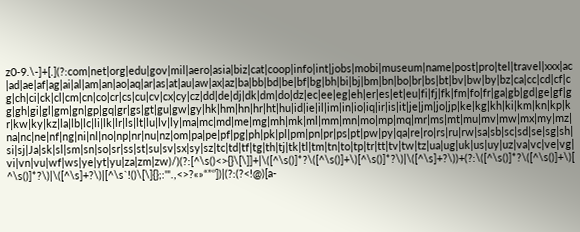z0-9.\-]+[.](?:com|net|org|edu|gov|mil|aero|asia|biz|cat|coop|info|int|jobs|mobi|museum|name|post|pro|tel|travel|xxx|ac|ad|ae|af|ag|ai|al|am|an|ao|aq|ar|as|at|au|aw|ax|az|ba|bb|bd|be|bf|bg|bh|bi|bj|bm|bn|bo|br|bs|bt|bv|bw|by|bz|ca|cc|cd|cf|cg|ch|ci|ck|cl|cm|cn|co|cr|cs|cu|cv|cx|cy|cz|dd|de|dj|dk|dm|do|dz|ec|ee|eg|eh|er|es|et|eu|fi|fj|fk|fm|fo|fr|ga|gb|gd|ge|gf|gg|gh|gi|gl|gm|gn|gp|gq|gr|gs|gt|gu|gw|gy|hk|hm|hn|hr|ht|hu|id|ie|il|im|in|io|iq|ir|is|it|je|jm|jo|jp|ke|kg|kh|ki|km|kn|kp|kr|kw|ky|kz|la|lb|lc|li|lk|lr|ls|lt|lu|lv|ly|ma|mc|md|me|mg|mh|mk|ml|mm|mn|mo|mp|mq|mr|ms|mt|mu|mv|mw|mx|my|mz|na|nc|ne|nf|ng|ni|nl|no|np|nr|nu|nz|om|pa|pe|pf|pg|ph|pk|pl|pm|pn|pr|ps|pt|pw|py|qa|re|ro|rs|ru|rw|sa|sb|sc|sd|se|sg|sh|si|sj|Ja|sk|sl|sm|sn|so|sr|ss|st|su|sv|sx|sy|sz|tc|td|tf|tg|th|tj|tk|tl|tm|tn|to|tp|tr|tt|tv|tw|tz|ua|ug|uk|us|uy|uz|va|vc|ve|vg|vi|vn|vu|wf|ws|ye|yt|yu|za|zm|zw)/)(?:[^\s()<>{}\[\]]+|\([^\s()]*?\([^\s()]+\)[^\s()]*?\)|\([^\s]+?\))+(?:\([^\s()]*?\([^\s()]+\)[^\s()]*?\)|\([^\s]+?\)|[^\s`!()\[\]{};:'".,<>?«»“”‘’])|(?:(?<!@)[a-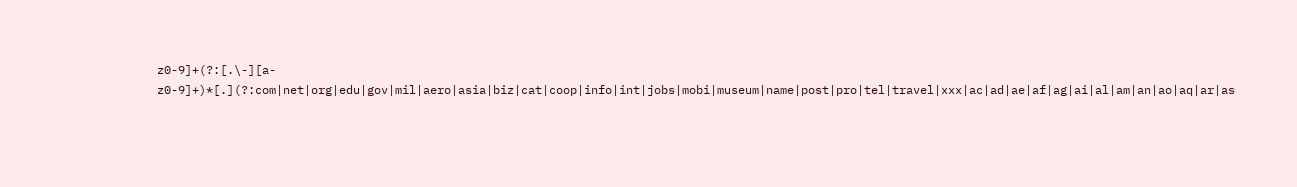z0-9]+(?:[.\-][a-z0-9]+)*[.](?:com|net|org|edu|gov|mil|aero|asia|biz|cat|coop|info|int|jobs|mobi|museum|name|post|pro|tel|travel|xxx|ac|ad|ae|af|ag|ai|al|am|an|ao|aq|ar|as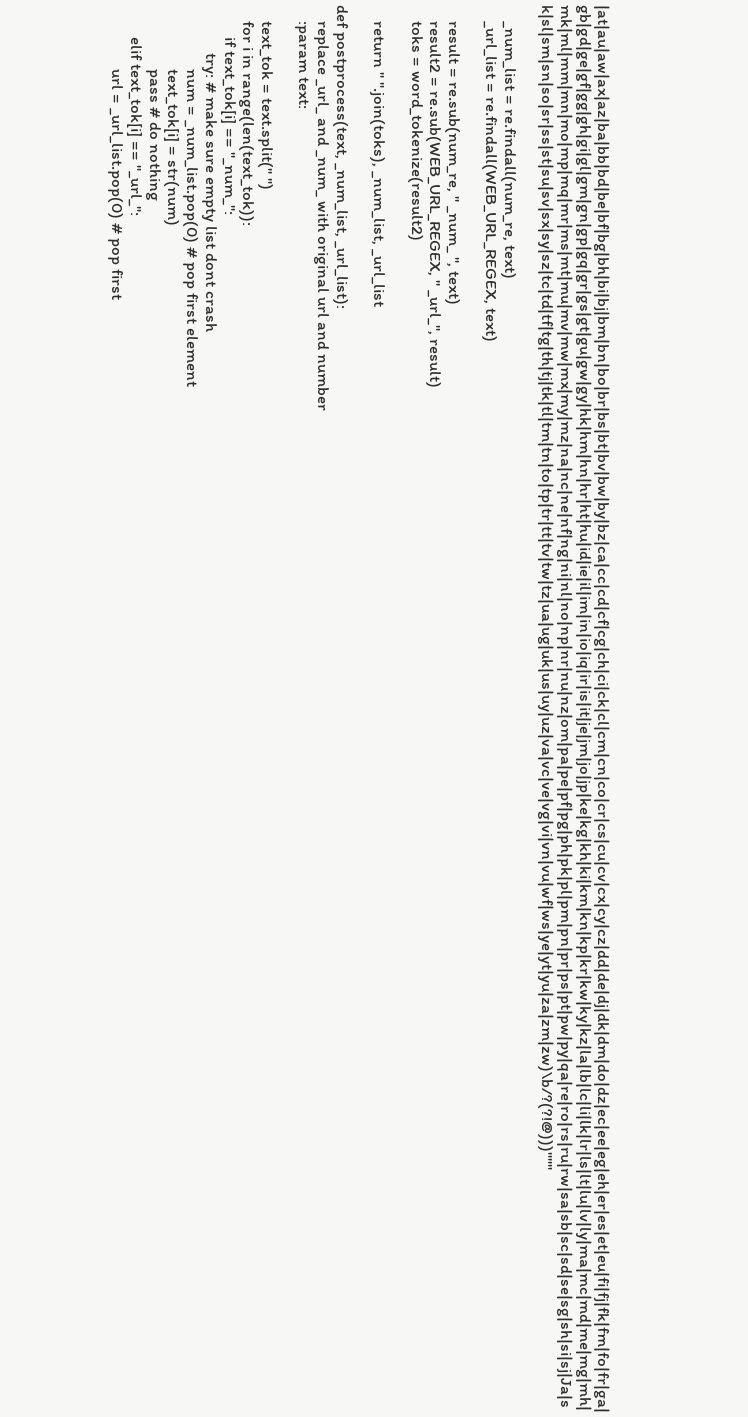|at|au|aw|ax|az|ba|bb|bd|be|bf|bg|bh|bi|bj|bm|bn|bo|br|bs|bt|bv|bw|by|bz|ca|cc|cd|cf|cg|ch|ci|ck|cl|cm|cn|co|cr|cs|cu|cv|cx|cy|cz|dd|de|dj|dk|dm|do|dz|ec|ee|eg|eh|er|es|et|eu|fi|fj|fk|fm|fo|fr|ga|gb|gd|ge|gf|gg|gh|gi|gl|gm|gn|gp|gq|gr|gs|gt|gu|gw|gy|hk|hm|hn|hr|ht|hu|id|ie|il|im|in|io|iq|ir|is|it|je|jm|jo|jp|ke|kg|kh|ki|km|kn|kp|kr|kw|ky|kz|la|lb|lc|li|lk|lr|ls|lt|lu|lv|ly|ma|mc|md|me|mg|mh|mk|ml|mm|mn|mo|mp|mq|mr|ms|mt|mu|mv|mw|mx|my|mz|na|nc|ne|nf|ng|ni|nl|no|np|nr|nu|nz|om|pa|pe|pf|pg|ph|pk|pl|pm|pn|pr|ps|pt|pw|py|qa|re|ro|rs|ru|rw|sa|sb|sc|sd|se|sg|sh|si|sj|Ja|sk|sl|sm|sn|so|sr|ss|st|su|sv|sx|sy|sz|tc|td|tf|tg|th|tj|tk|tl|tm|tn|to|tp|tr|tt|tv|tw|tz|ua|ug|uk|us|uy|uz|va|vc|ve|vg|vi|vn|vu|wf|ws|ye|yt|yu|za|zm|zw)\b/?(?!@)))"""

    _num_list = re.findall(num_re, text)
    _url_list = re.findall(WEB_URL_REGEX, text)

    result = re.sub(num_re, " _num_ ", text)
    result2 = re.sub(WEB_URL_REGEX, " _url_", result)
    toks = word_tokenize(result2)

    return " ".join(toks), _num_list, _url_list

def postprocess(text, _num_list, _url_list):
    replace _url_ and _num_ with original url and number
    :param text:

    text_tok = text.split(" ")
    for i in range(len(text_tok)):
        if text_tok[i] == "_num_":
            try: # make sure empty list dont crash
                num = _num_list.pop(0) # pop first element
                text_tok[i] = str(num)
                pass # do nothing
        elif text_tok[i] == "_url_":
                url = _url_list.pop(0) # pop first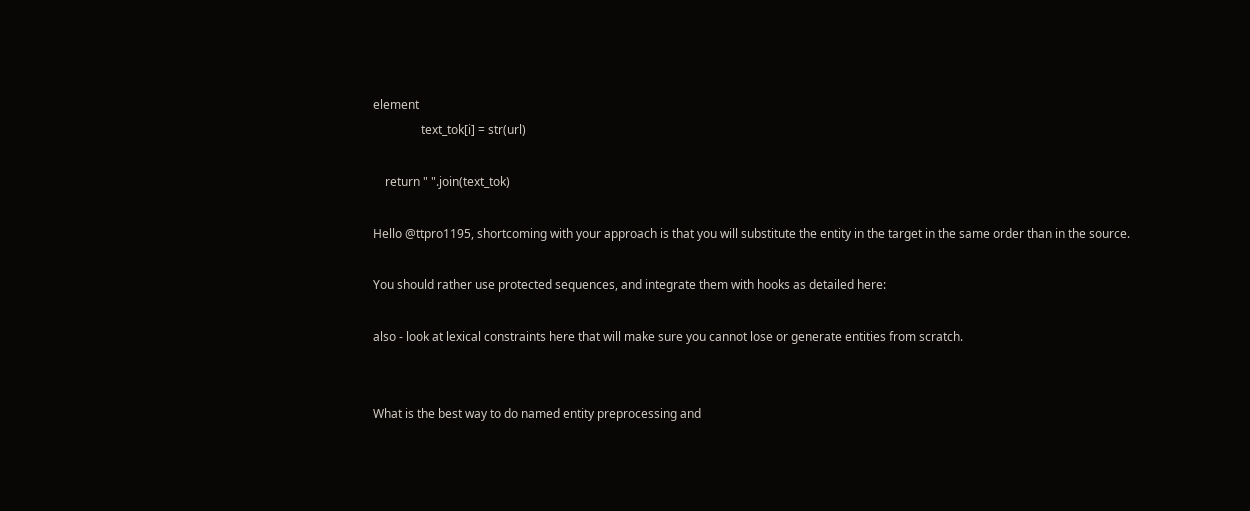element
                text_tok[i] = str(url)

    return " ".join(text_tok)

Hello @ttpro1195, shortcoming with your approach is that you will substitute the entity in the target in the same order than in the source.

You should rather use protected sequences, and integrate them with hooks as detailed here:

also - look at lexical constraints here that will make sure you cannot lose or generate entities from scratch.


What is the best way to do named entity preprocessing and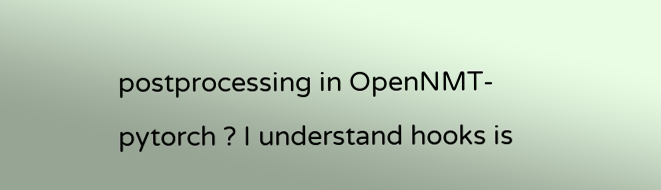postprocessing in OpenNMT-pytorch ? I understand hooks is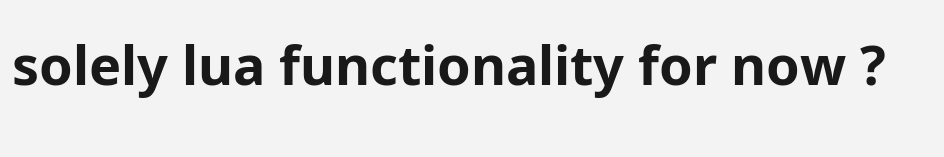solely lua functionality for now ?